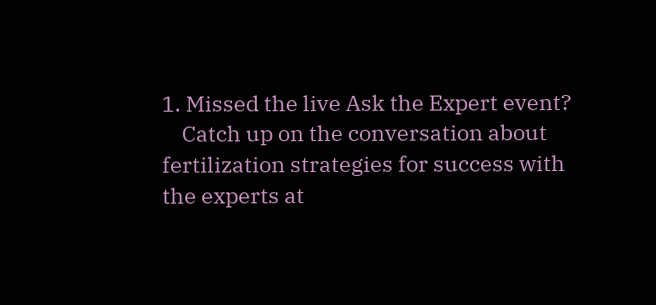1. Missed the live Ask the Expert event?
    Catch up on the conversation about fertilization strategies for success with the experts at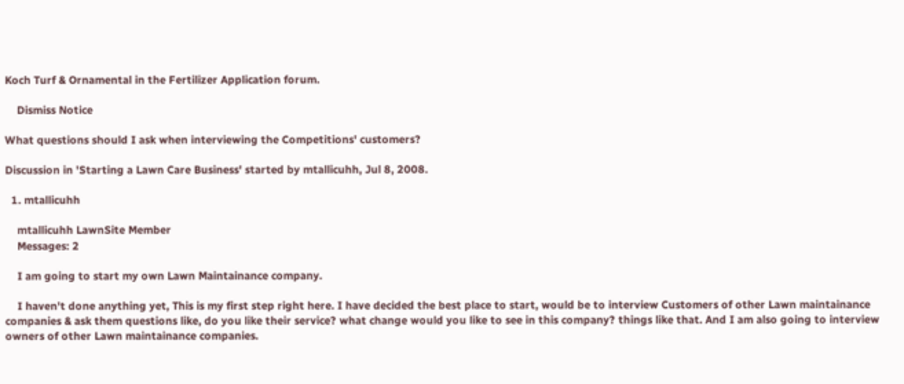Koch Turf & Ornamental in the Fertilizer Application forum.

    Dismiss Notice

What questions should I ask when interviewing the Competitions' customers?

Discussion in 'Starting a Lawn Care Business' started by mtallicuhh, Jul 8, 2008.

  1. mtallicuhh

    mtallicuhh LawnSite Member
    Messages: 2

    I am going to start my own Lawn Maintainance company.

    I haven't done anything yet, This is my first step right here. I have decided the best place to start, would be to interview Customers of other Lawn maintainance companies & ask them questions like, do you like their service? what change would you like to see in this company? things like that. And I am also going to interview owners of other Lawn maintainance companies.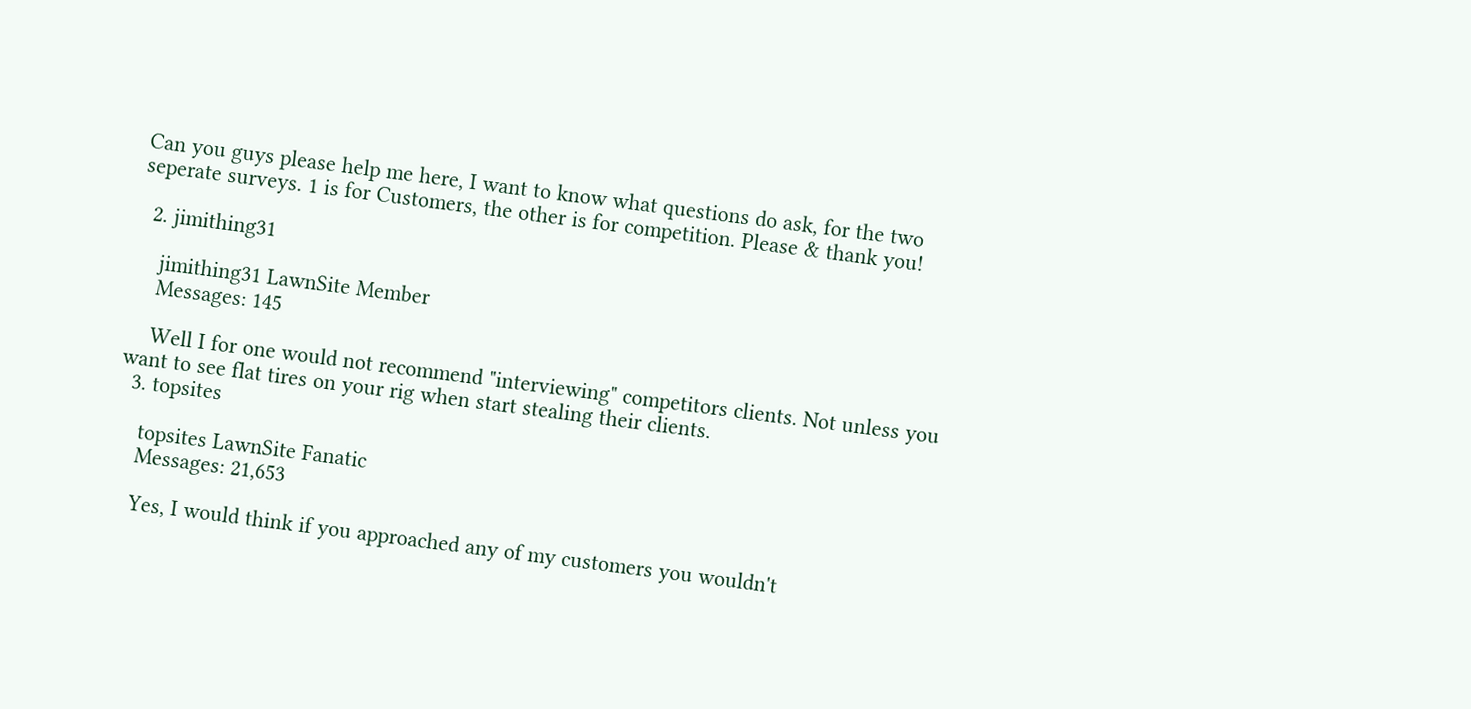Can you guys please help me here, I want to know what questions do ask, for the two seperate surveys. 1 is for Customers, the other is for competition. Please & thank you!

  2. jimithing31

    jimithing31 LawnSite Member
    Messages: 145

    Well I for one would not recommend "interviewing" competitors clients. Not unless you want to see flat tires on your rig when start stealing their clients.
  3. topsites

    topsites LawnSite Fanatic
    Messages: 21,653

    Yes, I would think if you approached any of my customers you wouldn't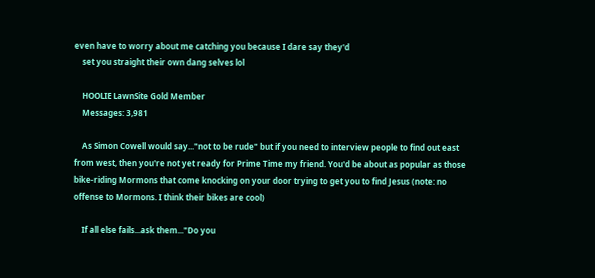even have to worry about me catching you because I dare say they'd
    set you straight their own dang selves lol

    HOOLIE LawnSite Gold Member
    Messages: 3,981

    As Simon Cowell would say..."not to be rude" but if you need to interview people to find out east from west, then you're not yet ready for Prime Time my friend. You'd be about as popular as those bike-riding Mormons that come knocking on your door trying to get you to find Jesus (note: no offense to Mormons. I think their bikes are cool)

    If all else fails...ask them..."Do you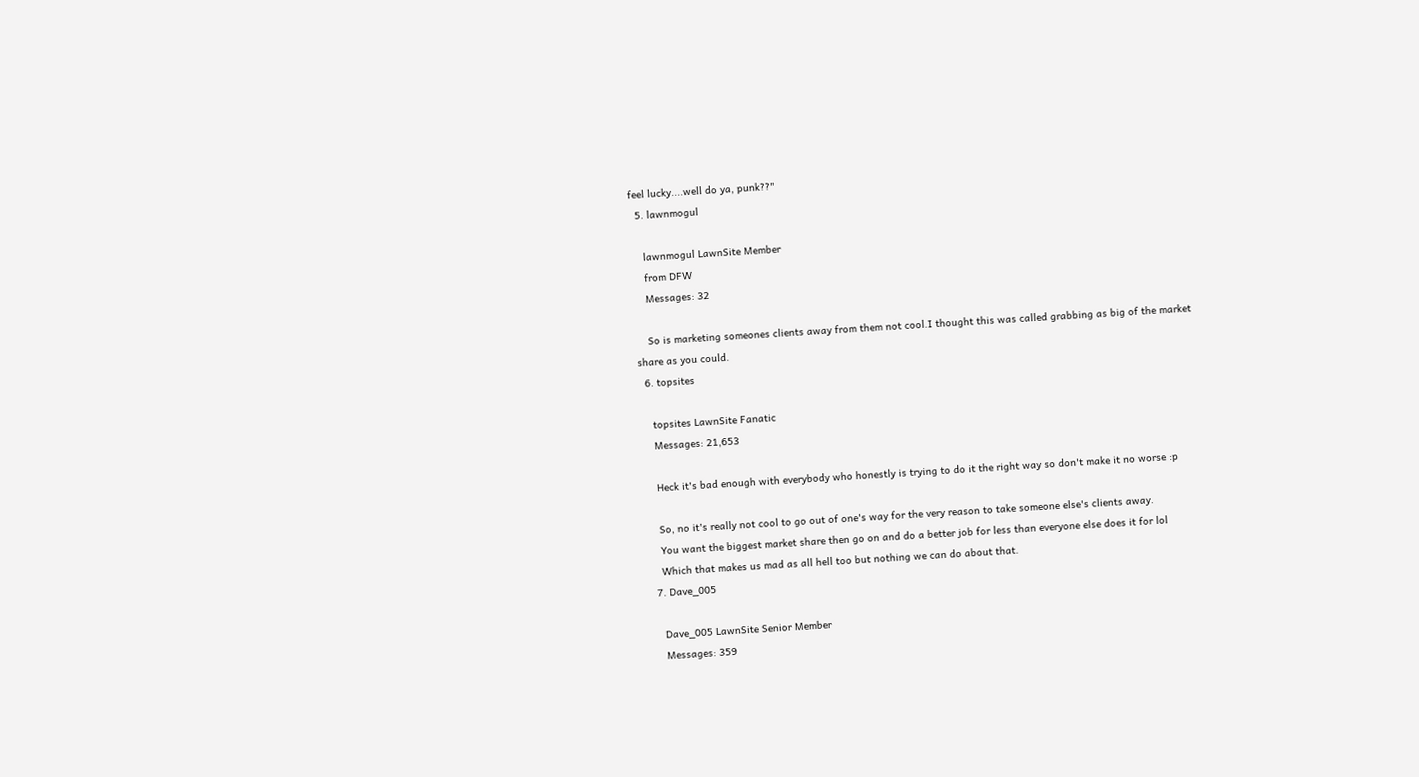feel lucky....well do ya, punk??"
  5. lawnmogul

    lawnmogul LawnSite Member
    from DFW
    Messages: 32

    So is marketing someones clients away from them not cool.I thought this was called grabbing as big of the market share as you could.
  6. topsites

    topsites LawnSite Fanatic
    Messages: 21,653

    Heck it's bad enough with everybody who honestly is trying to do it the right way so don't make it no worse :p

    So, no it's really not cool to go out of one's way for the very reason to take someone else's clients away.
    You want the biggest market share then go on and do a better job for less than everyone else does it for lol
    Which that makes us mad as all hell too but nothing we can do about that.
  7. Dave_005

    Dave_005 LawnSite Senior Member
    Messages: 359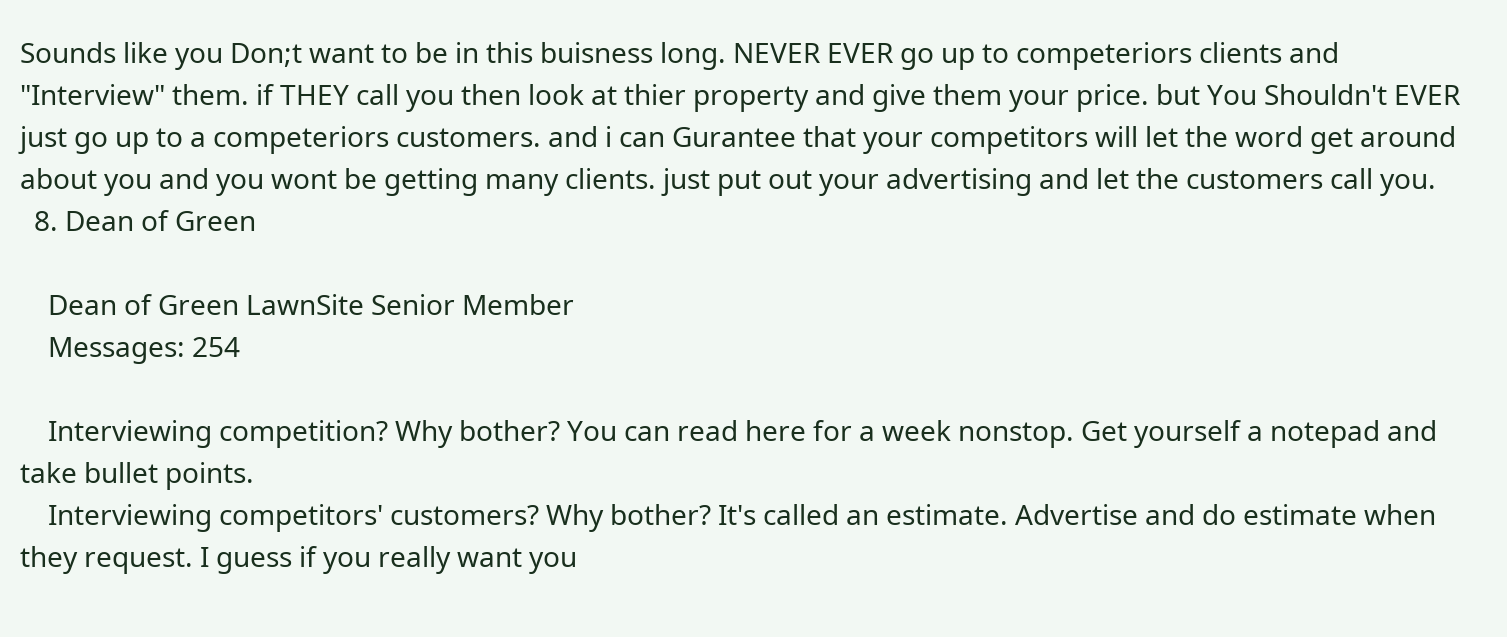Sounds like you Don;t want to be in this buisness long. NEVER EVER go up to competeriors clients and "Interview" them. if THEY call you then look at thier property and give them your price. but You Shouldn't EVER just go up to a competeriors customers. and i can Gurantee that your competitors will let the word get around about you and you wont be getting many clients. just put out your advertising and let the customers call you.
  8. Dean of Green

    Dean of Green LawnSite Senior Member
    Messages: 254

    Interviewing competition? Why bother? You can read here for a week nonstop. Get yourself a notepad and take bullet points.
    Interviewing competitors' customers? Why bother? It's called an estimate. Advertise and do estimate when they request. I guess if you really want you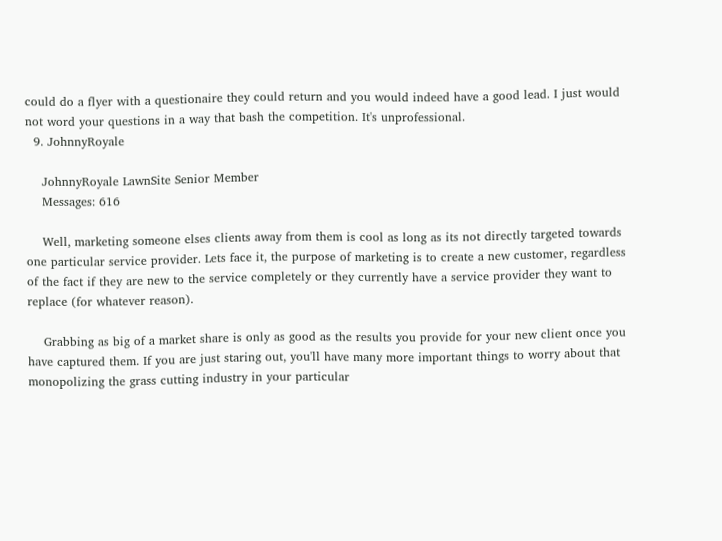could do a flyer with a questionaire they could return and you would indeed have a good lead. I just would not word your questions in a way that bash the competition. It's unprofessional.
  9. JohnnyRoyale

    JohnnyRoyale LawnSite Senior Member
    Messages: 616

    Well, marketing someone elses clients away from them is cool as long as its not directly targeted towards one particular service provider. Lets face it, the purpose of marketing is to create a new customer, regardless of the fact if they are new to the service completely or they currently have a service provider they want to replace (for whatever reason).

    Grabbing as big of a market share is only as good as the results you provide for your new client once you have captured them. If you are just staring out, you'll have many more important things to worry about that monopolizing the grass cutting industry in your particular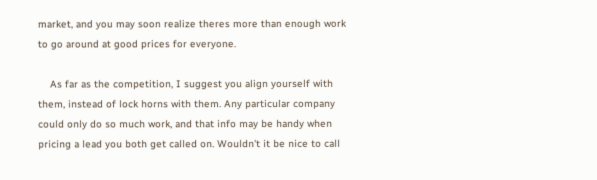market, and you may soon realize theres more than enough work to go around at good prices for everyone.

    As far as the competition, I suggest you align yourself with them, instead of lock horns with them. Any particular company could only do so much work, and that info may be handy when pricing a lead you both get called on. Wouldn't it be nice to call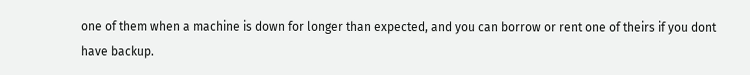one of them when a machine is down for longer than expected, and you can borrow or rent one of theirs if you dont have backup.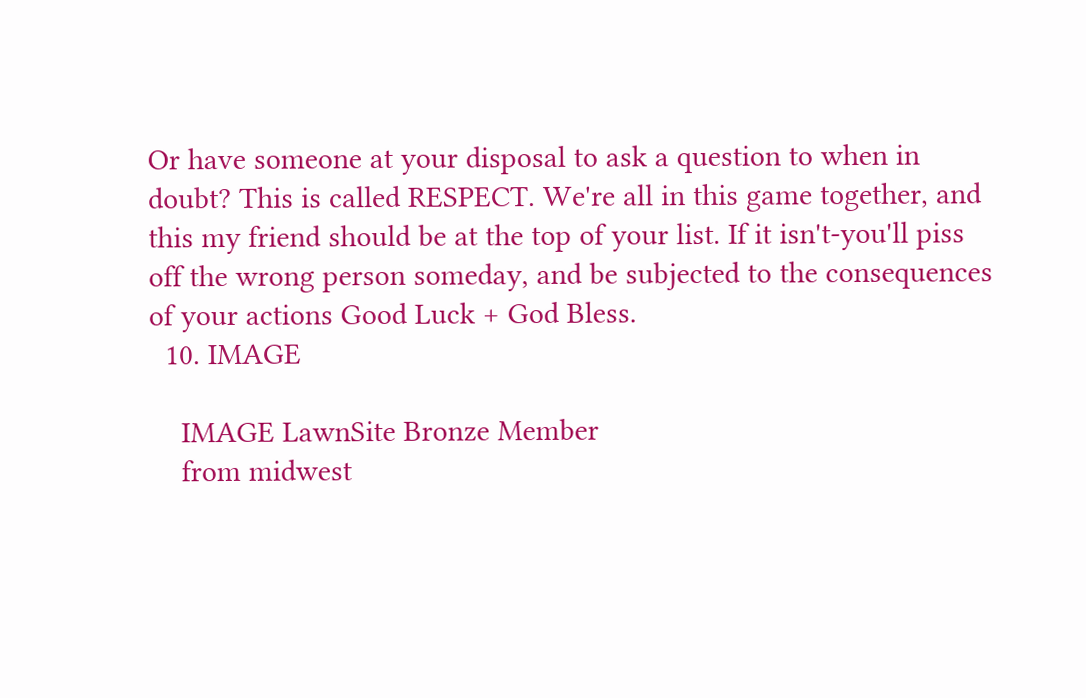Or have someone at your disposal to ask a question to when in doubt? This is called RESPECT. We're all in this game together, and this my friend should be at the top of your list. If it isn't-you'll piss off the wrong person someday, and be subjected to the consequences of your actions Good Luck + God Bless.
  10. IMAGE

    IMAGE LawnSite Bronze Member
    from midwest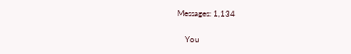Messages: 1,134

    You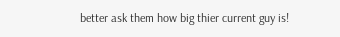better ask them how big thier current guy is!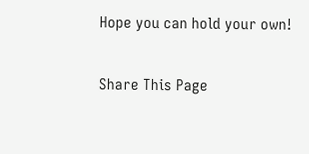Hope you can hold your own!

Share This Page